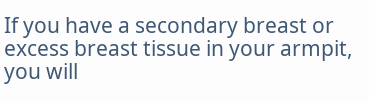If you have a secondary breast or excess breast tissue in your armpit, you will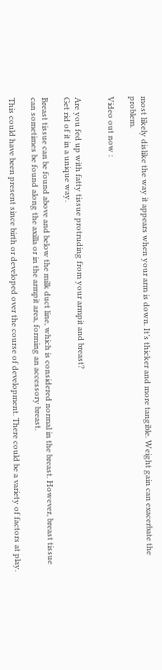most likely dislike the way it appears when your arm is down. It’s thicker and more tangible. Weight gain can exacerbate the problem.

Video out now :


Are you fed up with fatty tissue protruding from your armpit and breast?
Get rid of it in a unique way.

Breast tissue can be found above and below the milk duct line, which is considered normal in the breast. However, breast tissue can sometimes be found along the axilla or in the armpit area, forming an accessory breast.

This could have been present since birth or developed over the course of development. There could be a variety of factors at play.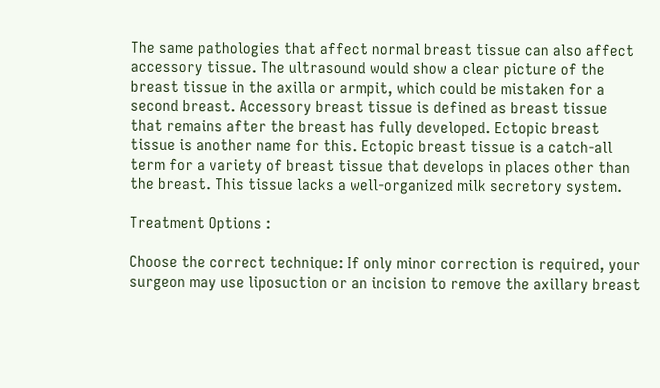The same pathologies that affect normal breast tissue can also affect accessory tissue. The ultrasound would show a clear picture of the breast tissue in the axilla or armpit, which could be mistaken for a second breast. Accessory breast tissue is defined as breast tissue that remains after the breast has fully developed. Ectopic breast tissue is another name for this. Ectopic breast tissue is a catch-all term for a variety of breast tissue that develops in places other than the breast. This tissue lacks a well-organized milk secretory system.

Treatment Options :

Choose the correct technique: If only minor correction is required, your surgeon may use liposuction or an incision to remove the axillary breast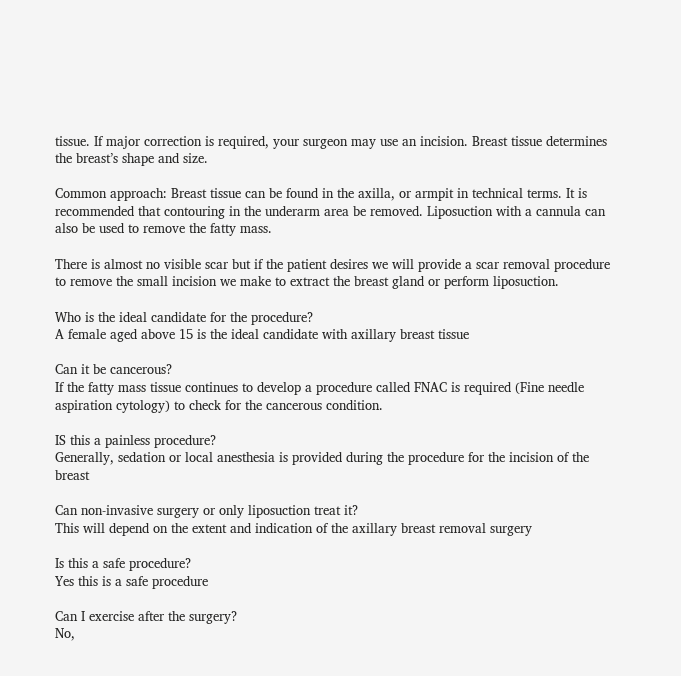tissue. If major correction is required, your surgeon may use an incision. Breast tissue determines the breast’s shape and size.

Common approach: Breast tissue can be found in the axilla, or armpit in technical terms. It is recommended that contouring in the underarm area be removed. Liposuction with a cannula can also be used to remove the fatty mass.

There is almost no visible scar but if the patient desires we will provide a scar removal procedure to remove the small incision we make to extract the breast gland or perform liposuction.

Who is the ideal candidate for the procedure?
A female aged above 15 is the ideal candidate with axillary breast tissue

Can it be cancerous?
If the fatty mass tissue continues to develop a procedure called FNAC is required (Fine needle aspiration cytology) to check for the cancerous condition.

IS this a painless procedure?
Generally, sedation or local anesthesia is provided during the procedure for the incision of the breast

Can non-invasive surgery or only liposuction treat it?
This will depend on the extent and indication of the axillary breast removal surgery

Is this a safe procedure?
Yes this is a safe procedure

Can I exercise after the surgery?
No,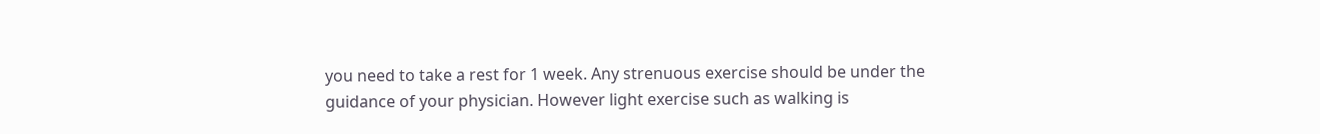you need to take a rest for 1 week. Any strenuous exercise should be under the guidance of your physician. However light exercise such as walking is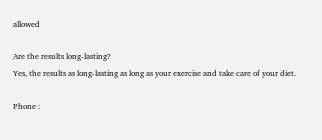allowed

Are the results long-lasting?
Yes, the results as long-lasting as long as your exercise and take care of your diet.

Phone :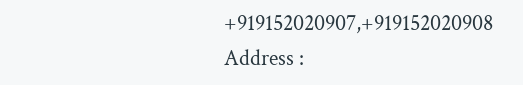+919152020907,+919152020908
Address :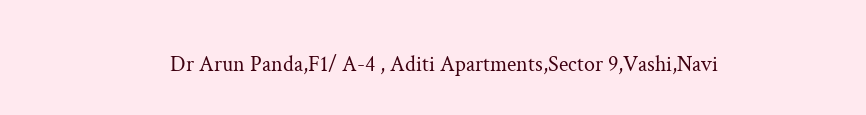Dr Arun Panda,F1/ A-4 , Aditi Apartments,Sector 9,Vashi,Navi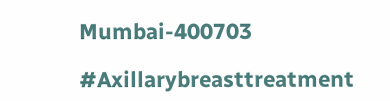Mumbai-400703

#Axillarybreasttreatment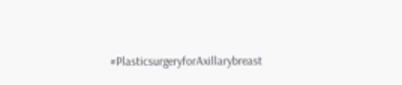#PlasticsurgeryforAxillarybreast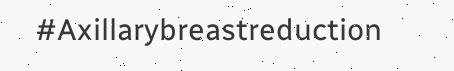#Axillarybreastreduction